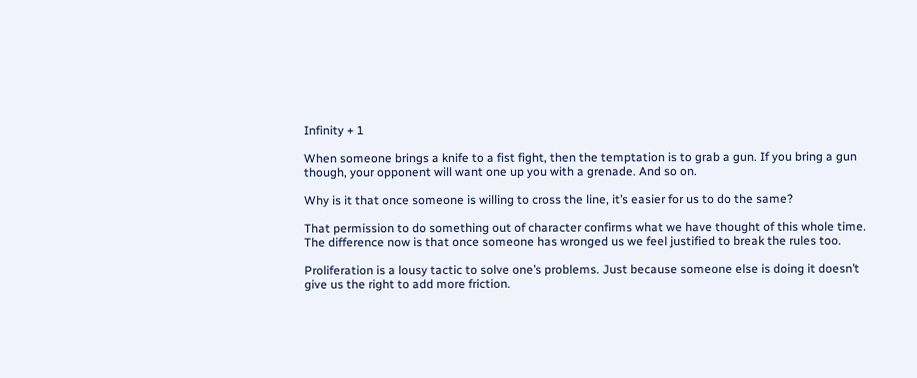Infinity + 1

When someone brings a knife to a fist fight, then the temptation is to grab a gun. If you bring a gun though, your opponent will want one up you with a grenade. And so on.

Why is it that once someone is willing to cross the line, it’s easier for us to do the same?

That permission to do something out of character confirms what we have thought of this whole time. The difference now is that once someone has wronged us we feel justified to break the rules too.

Proliferation is a lousy tactic to solve one’s problems. Just because someone else is doing it doesn’t give us the right to add more friction.